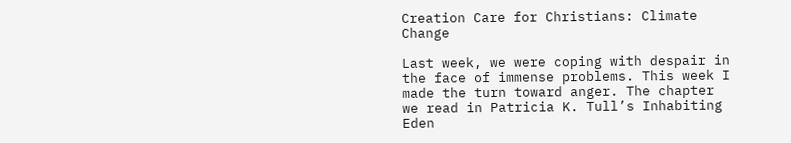Creation Care for Christians: Climate Change

Last week, we were coping with despair in the face of immense problems. This week I made the turn toward anger. The chapter we read in Patricia K. Tull’s Inhabiting Eden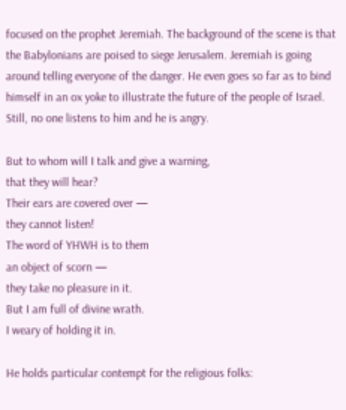focused on the prophet Jeremiah. The background of the scene is that the Babylonians are poised to siege Jerusalem. Jeremiah is going around telling everyone of the danger. He even goes so far as to bind himself in an ox yoke to illustrate the future of the people of Israel. Still, no one listens to him and he is angry.

But to whom will I talk and give a warning,
that they will hear?
Their ears are covered over —
they cannot listen!
The word of YHWH is to them
an object of scorn —
they take no pleasure in it.
But I am full of divine wrath.
I weary of holding it in.

He holds particular contempt for the religious folks: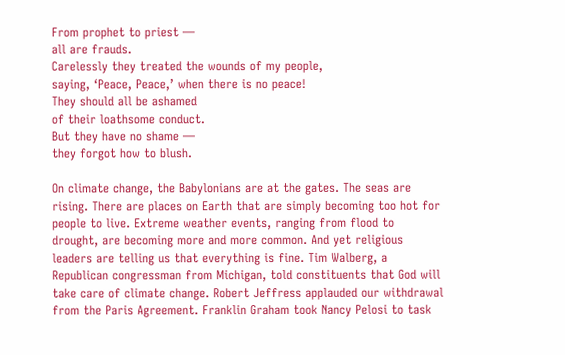From prophet to priest —
all are frauds.
Carelessly they treated the wounds of my people,
saying, ‘Peace, Peace,’ when there is no peace!
They should all be ashamed
of their loathsome conduct.
But they have no shame —
they forgot how to blush.

On climate change, the Babylonians are at the gates. The seas are rising. There are places on Earth that are simply becoming too hot for people to live. Extreme weather events, ranging from flood to drought, are becoming more and more common. And yet religious leaders are telling us that everything is fine. Tim Walberg, a Republican congressman from Michigan, told constituents that God will take care of climate change. Robert Jeffress applauded our withdrawal from the Paris Agreement. Franklin Graham took Nancy Pelosi to task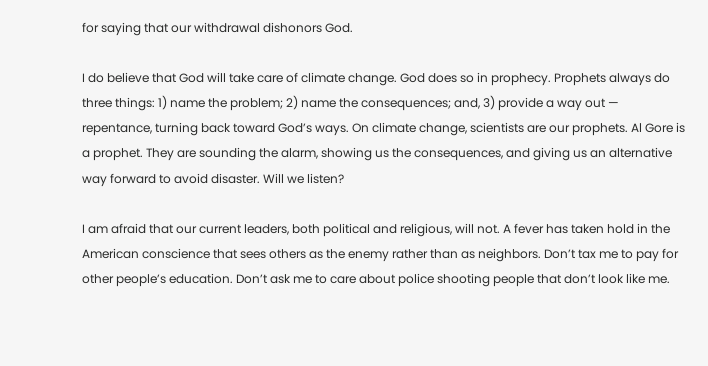for saying that our withdrawal dishonors God.

I do believe that God will take care of climate change. God does so in prophecy. Prophets always do three things: 1) name the problem; 2) name the consequences; and, 3) provide a way out — repentance, turning back toward God’s ways. On climate change, scientists are our prophets. Al Gore is a prophet. They are sounding the alarm, showing us the consequences, and giving us an alternative way forward to avoid disaster. Will we listen?

I am afraid that our current leaders, both political and religious, will not. A fever has taken hold in the American conscience that sees others as the enemy rather than as neighbors. Don’t tax me to pay for other people’s education. Don’t ask me to care about police shooting people that don’t look like me.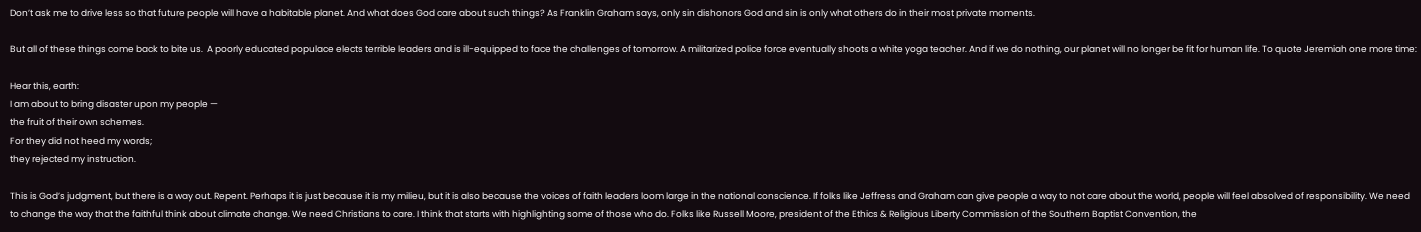Don’t ask me to drive less so that future people will have a habitable planet. And what does God care about such things? As Franklin Graham says, only sin dishonors God and sin is only what others do in their most private moments.

But all of these things come back to bite us.  A poorly educated populace elects terrible leaders and is ill-equipped to face the challenges of tomorrow. A militarized police force eventually shoots a white yoga teacher. And if we do nothing, our planet will no longer be fit for human life. To quote Jeremiah one more time:

Hear this, earth:
I am about to bring disaster upon my people —
the fruit of their own schemes.
For they did not heed my words;
they rejected my instruction.

This is God’s judgment, but there is a way out. Repent. Perhaps it is just because it is my milieu, but it is also because the voices of faith leaders loom large in the national conscience. If folks like Jeffress and Graham can give people a way to not care about the world, people will feel absolved of responsibility. We need to change the way that the faithful think about climate change. We need Christians to care. I think that starts with highlighting some of those who do. Folks like Russell Moore, president of the Ethics & Religious Liberty Commission of the Southern Baptist Convention, the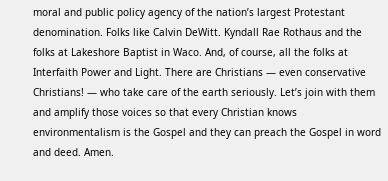moral and public policy agency of the nation’s largest Protestant denomination. Folks like Calvin DeWitt. Kyndall Rae Rothaus and the folks at Lakeshore Baptist in Waco. And, of course, all the folks at Interfaith Power and Light. There are Christians — even conservative Christians! — who take care of the earth seriously. Let’s join with them and amplify those voices so that every Christian knows environmentalism is the Gospel and they can preach the Gospel in word and deed. Amen.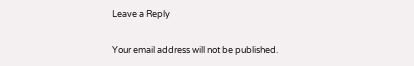Leave a Reply

Your email address will not be published.